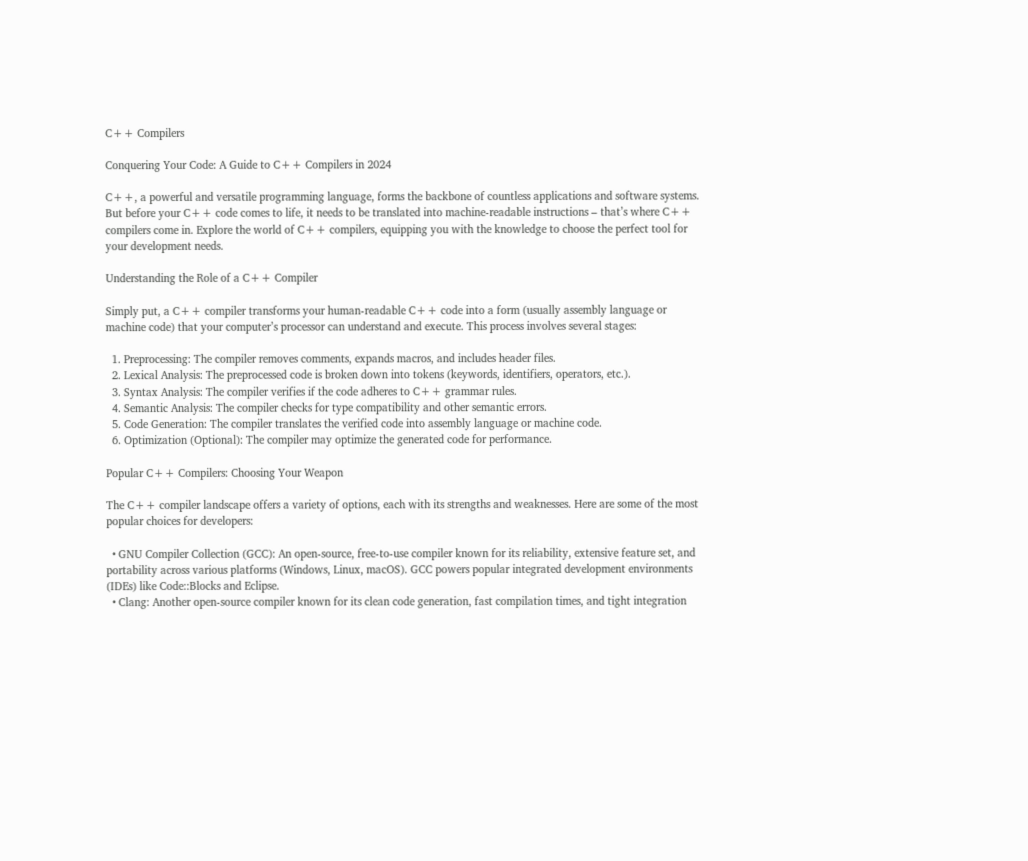C++ Compilers

Conquering Your Code: A Guide to C++ Compilers in 2024

C++, a powerful and versatile programming language, forms the backbone of countless applications and software systems. But before your C++ code comes to life, it needs to be translated into machine-readable instructions – that’s where C++ compilers come in. Explore the world of C++ compilers, equipping you with the knowledge to choose the perfect tool for your development needs.

Understanding the Role of a C++ Compiler

Simply put, a C++ compiler transforms your human-readable C++ code into a form (usually assembly language or machine code) that your computer’s processor can understand and execute. This process involves several stages:

  1. Preprocessing: The compiler removes comments, expands macros, and includes header files.
  2. Lexical Analysis: The preprocessed code is broken down into tokens (keywords, identifiers, operators, etc.).
  3. Syntax Analysis: The compiler verifies if the code adheres to C++ grammar rules.
  4. Semantic Analysis: The compiler checks for type compatibility and other semantic errors.
  5. Code Generation: The compiler translates the verified code into assembly language or machine code.
  6. Optimization (Optional): The compiler may optimize the generated code for performance.

Popular C++ Compilers: Choosing Your Weapon

The C++ compiler landscape offers a variety of options, each with its strengths and weaknesses. Here are some of the most popular choices for developers:

  • GNU Compiler Collection (GCC): An open-source, free-to-use compiler known for its reliability, extensive feature set, and portability across various platforms (Windows, Linux, macOS). GCC powers popular integrated development environments (IDEs) like Code::Blocks and Eclipse.
  • Clang: Another open-source compiler known for its clean code generation, fast compilation times, and tight integration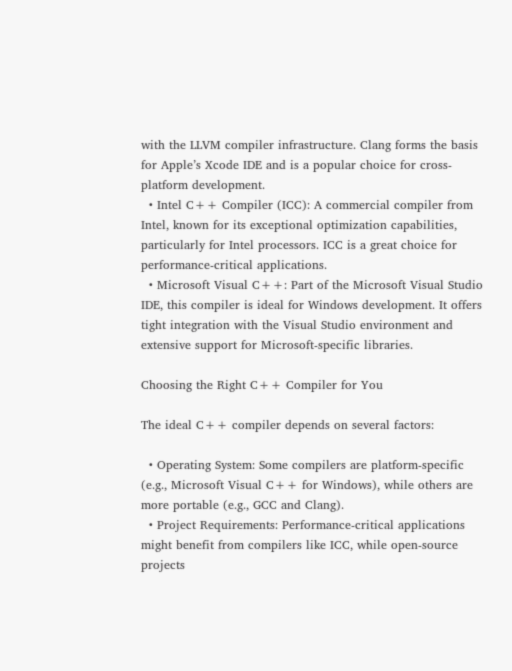with the LLVM compiler infrastructure. Clang forms the basis for Apple’s Xcode IDE and is a popular choice for cross-platform development.
  • Intel C++ Compiler (ICC): A commercial compiler from Intel, known for its exceptional optimization capabilities, particularly for Intel processors. ICC is a great choice for performance-critical applications.
  • Microsoft Visual C++: Part of the Microsoft Visual Studio IDE, this compiler is ideal for Windows development. It offers tight integration with the Visual Studio environment and extensive support for Microsoft-specific libraries.

Choosing the Right C++ Compiler for You

The ideal C++ compiler depends on several factors:

  • Operating System: Some compilers are platform-specific (e.g., Microsoft Visual C++ for Windows), while others are more portable (e.g., GCC and Clang).
  • Project Requirements: Performance-critical applications might benefit from compilers like ICC, while open-source projects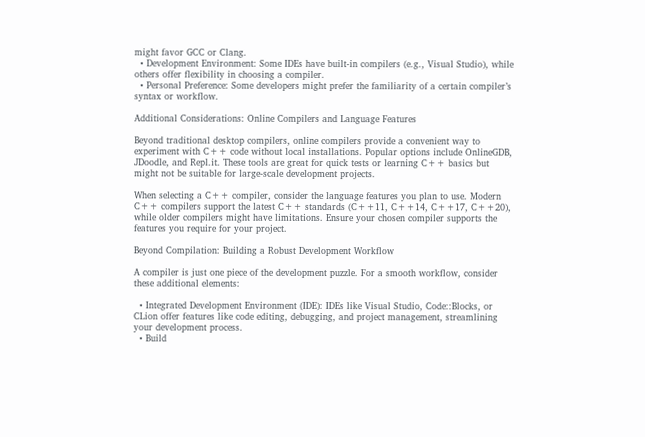might favor GCC or Clang.
  • Development Environment: Some IDEs have built-in compilers (e.g., Visual Studio), while others offer flexibility in choosing a compiler.
  • Personal Preference: Some developers might prefer the familiarity of a certain compiler’s syntax or workflow.

Additional Considerations: Online Compilers and Language Features

Beyond traditional desktop compilers, online compilers provide a convenient way to experiment with C++ code without local installations. Popular options include OnlineGDB, JDoodle, and Repl.it. These tools are great for quick tests or learning C++ basics but might not be suitable for large-scale development projects.

When selecting a C++ compiler, consider the language features you plan to use. Modern C++ compilers support the latest C++ standards (C++11, C++14, C++17, C++20), while older compilers might have limitations. Ensure your chosen compiler supports the features you require for your project.

Beyond Compilation: Building a Robust Development Workflow

A compiler is just one piece of the development puzzle. For a smooth workflow, consider these additional elements:

  • Integrated Development Environment (IDE): IDEs like Visual Studio, Code::Blocks, or CLion offer features like code editing, debugging, and project management, streamlining your development process.
  • Build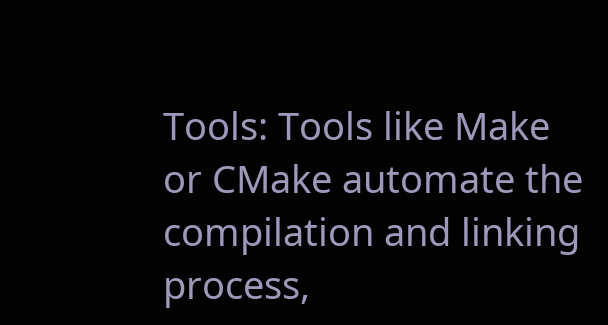Tools: Tools like Make or CMake automate the compilation and linking process,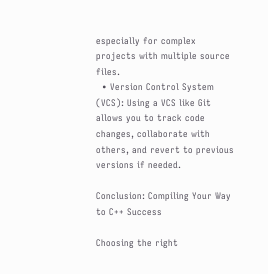especially for complex projects with multiple source files.
  • Version Control System (VCS): Using a VCS like Git allows you to track code changes, collaborate with others, and revert to previous versions if needed.

Conclusion: Compiling Your Way to C++ Success

Choosing the right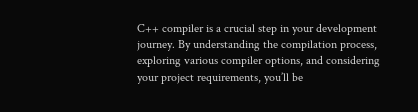C++ compiler is a crucial step in your development journey. By understanding the compilation process, exploring various compiler options, and considering your project requirements, you’ll be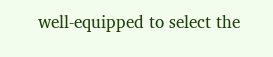well-equipped to select the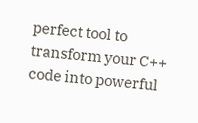perfect tool to transform your C++ code into powerful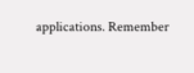applications. Remember